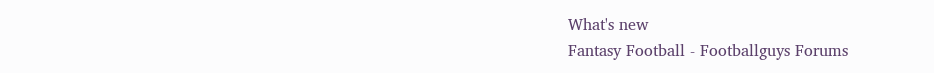What's new
Fantasy Football - Footballguys Forums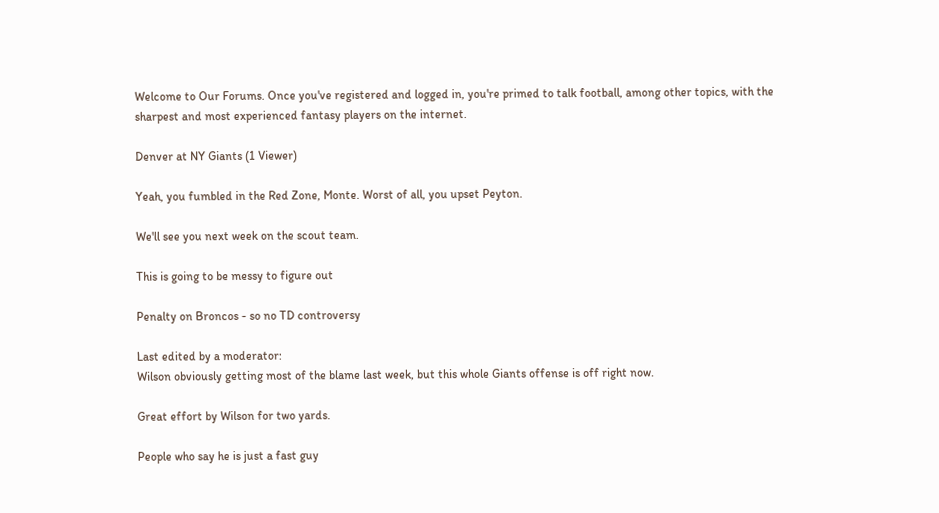Welcome to Our Forums. Once you've registered and logged in, you're primed to talk football, among other topics, with the sharpest and most experienced fantasy players on the internet.

Denver at NY Giants (1 Viewer)

Yeah, you fumbled in the Red Zone, Monte. Worst of all, you upset Peyton.

We'll see you next week on the scout team.

This is going to be messy to figure out

Penalty on Broncos - so no TD controversy

Last edited by a moderator:
Wilson obviously getting most of the blame last week, but this whole Giants offense is off right now.

Great effort by Wilson for two yards.

People who say he is just a fast guy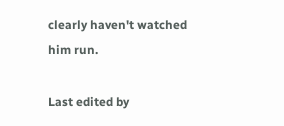clearly haven't watched him run.

Last edited by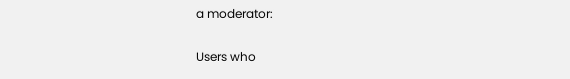a moderator:

Users who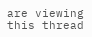are viewing this thread